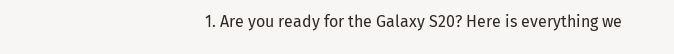1. Are you ready for the Galaxy S20? Here is everything we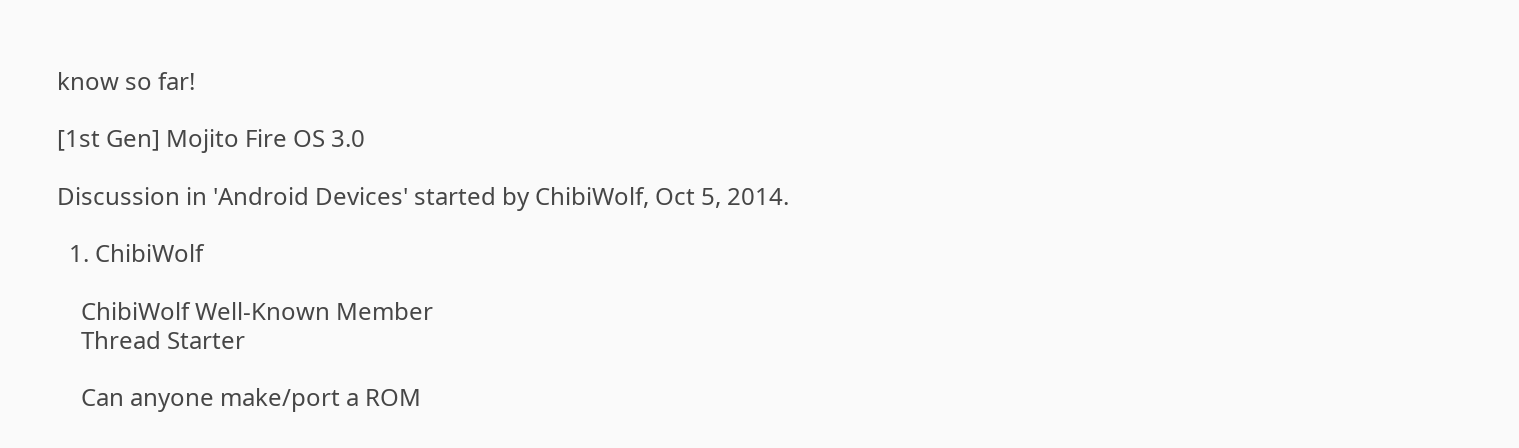know so far!

[1st Gen] Mojito Fire OS 3.0

Discussion in 'Android Devices' started by ChibiWolf, Oct 5, 2014.

  1. ChibiWolf

    ChibiWolf Well-Known Member
    Thread Starter

    Can anyone make/port a ROM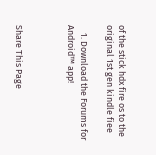of the stick hdx fire os to the original 1st gen kindle fiee

    1. Download the Forums for Android™ app!



Share This Page